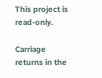This project is read-only.

Carriage returns in the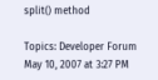split() method

Topics: Developer Forum
May 10, 2007 at 3:27 PM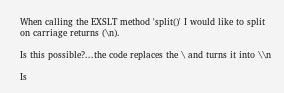When calling the EXSLT method 'split()' I would like to split on carriage returns (\n).

Is this possible?...the code replaces the \ and turns it into \\n

Is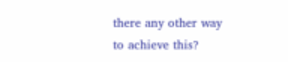there any other way to achieve this?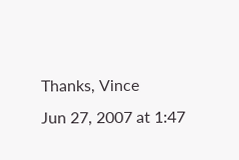Thanks, Vince
Jun 27, 2007 at 1:47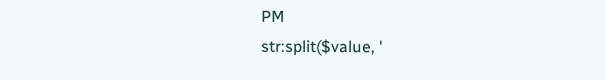PM
str:split($value, '